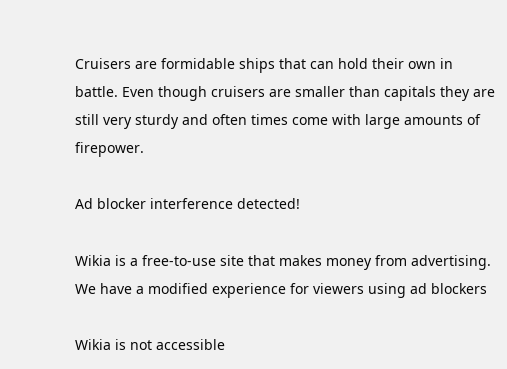Cruisers are formidable ships that can hold their own in battle. Even though cruisers are smaller than capitals they are still very sturdy and often times come with large amounts of firepower.

Ad blocker interference detected!

Wikia is a free-to-use site that makes money from advertising. We have a modified experience for viewers using ad blockers

Wikia is not accessible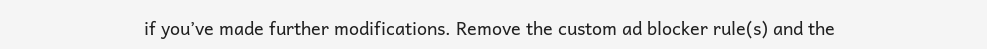if you’ve made further modifications. Remove the custom ad blocker rule(s) and the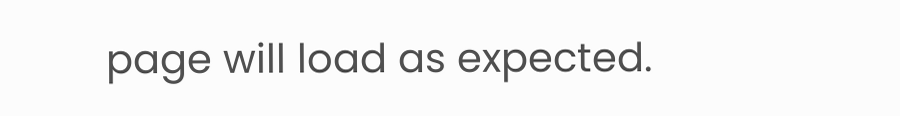page will load as expected.